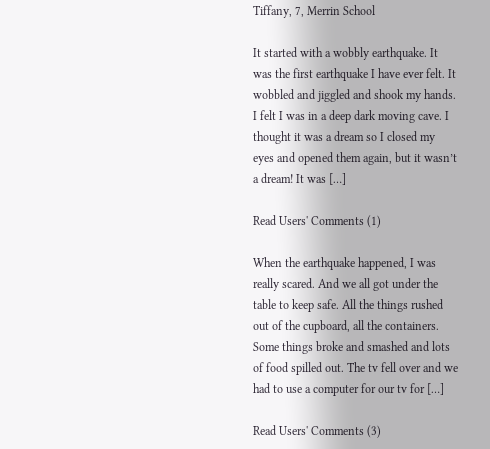Tiffany, 7, Merrin School

It started with a wobbly earthquake. It was the first earthquake I have ever felt. It wobbled and jiggled and shook my hands. I felt I was in a deep dark moving cave. I thought it was a dream so I closed my eyes and opened them again, but it wasn’t a dream! It was […]

Read Users' Comments (1)

When the earthquake happened, I was really scared. And we all got under the table to keep safe. All the things rushed out of the cupboard, all the containers. Some things broke and smashed and lots of food spilled out. The tv fell over and we had to use a computer for our tv for […]

Read Users' Comments (3)